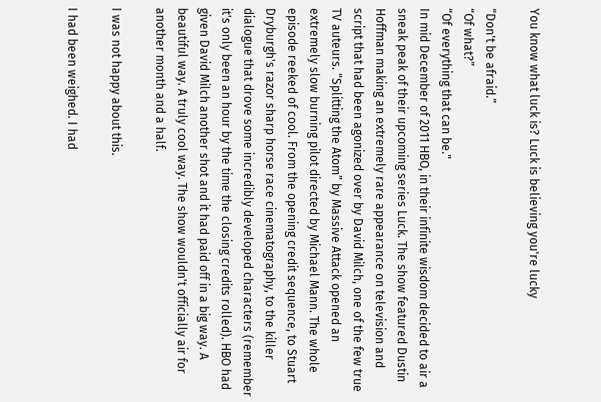You know what luck is? Luck is believing you're lucky

“Don't be afraid.”
“Of what?”
“Of everything that can be."
In mid December of 2011 HBO, in their infinite wisdom decided to air a sneak peak of their upcoming series Luck. The show featured Dustin Hoffman making an extremely rare appearance on television and script that had been agonized over by David Milch, one of the few true TV auteurs. “Splitting the Atom” by Massive Attack opened an extremely slow burning pilot directed by Michael Mann. The whole episode reeked of cool. From the opening credit sequence, to Stuart Dryburgh's razor sharp horse race cinematography, to the killer dialogue that drove some incredibly developed characters (remember it's only been an hour by the time the closing credits rolled). HBO had given David Milch another shot and it had paid off in a big way. A beautiful way. A truly cool way. The show wouldn't officially air for another month and a half.

I was not happy about this.

I had been weighed. I had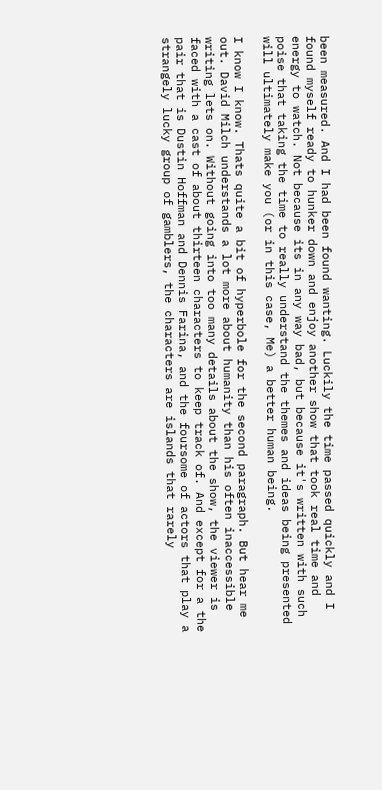been measured. And I had been found wanting. Luckily the time passed quickly and I found myself ready to hunker down and enjoy another show that took real time and energy to watch. Not because its in any way bad, but because it's written with such poise that taking the time to really understand the themes and ideas being presented will ultimately make you (or in this case, Me) a better human being.

I know I know. Thats quite a bit of hyperbole for the second paragraph. But hear me out. David Milch understands a lot more about humanity than his often inaccessible writing lets on. Without going into too many details about the show, the viewer is faced with a cast of about thirteen characters to keep track of. And except for a the pair that is Dustin Hoffman and Dennis Farina, and the foursome of actors that play a strangely lucky group of gamblers, the characters are islands that rarely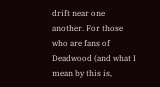drift near one another. For those who are fans of Deadwood (and what I mean by this is,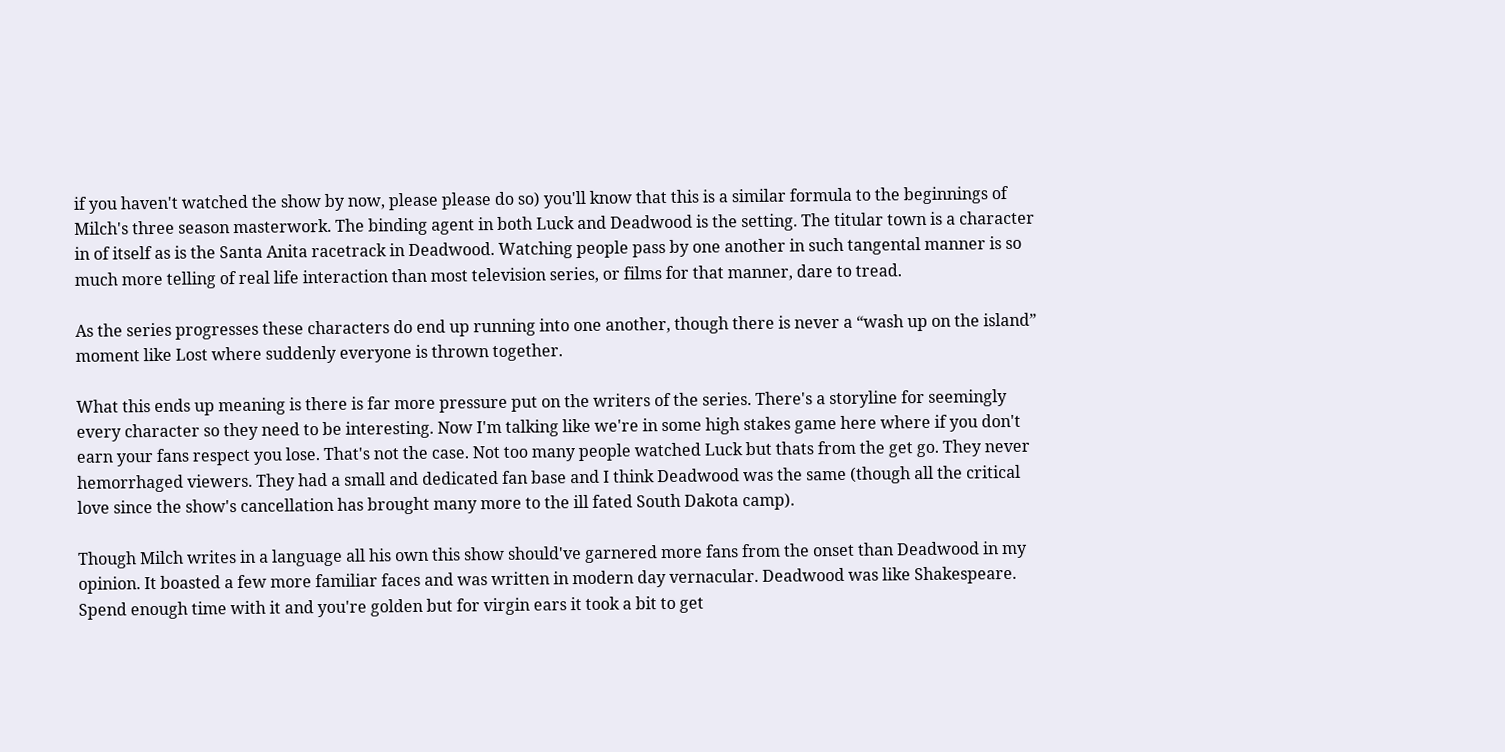if you haven't watched the show by now, please please do so) you'll know that this is a similar formula to the beginnings of Milch's three season masterwork. The binding agent in both Luck and Deadwood is the setting. The titular town is a character in of itself as is the Santa Anita racetrack in Deadwood. Watching people pass by one another in such tangental manner is so much more telling of real life interaction than most television series, or films for that manner, dare to tread.

As the series progresses these characters do end up running into one another, though there is never a “wash up on the island” moment like Lost where suddenly everyone is thrown together.

What this ends up meaning is there is far more pressure put on the writers of the series. There's a storyline for seemingly every character so they need to be interesting. Now I'm talking like we're in some high stakes game here where if you don't earn your fans respect you lose. That's not the case. Not too many people watched Luck but thats from the get go. They never hemorrhaged viewers. They had a small and dedicated fan base and I think Deadwood was the same (though all the critical love since the show's cancellation has brought many more to the ill fated South Dakota camp).

Though Milch writes in a language all his own this show should've garnered more fans from the onset than Deadwood in my opinion. It boasted a few more familiar faces and was written in modern day vernacular. Deadwood was like Shakespeare. Spend enough time with it and you're golden but for virgin ears it took a bit to get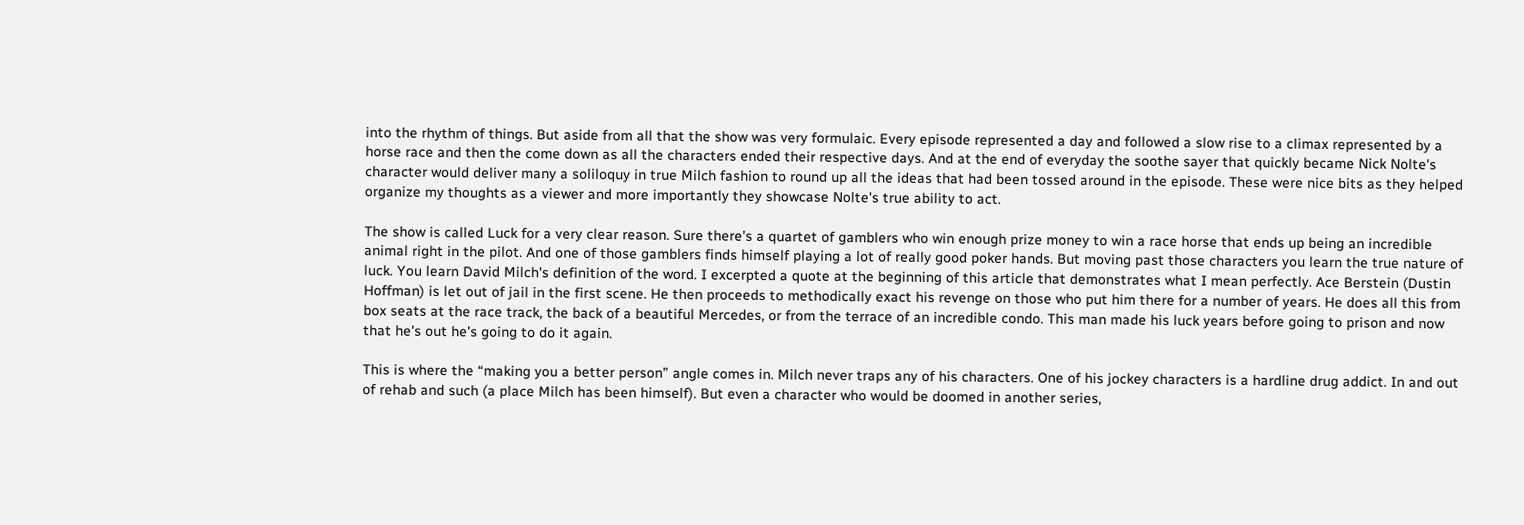into the rhythm of things. But aside from all that the show was very formulaic. Every episode represented a day and followed a slow rise to a climax represented by a horse race and then the come down as all the characters ended their respective days. And at the end of everyday the soothe sayer that quickly became Nick Nolte's character would deliver many a soliloquy in true Milch fashion to round up all the ideas that had been tossed around in the episode. These were nice bits as they helped organize my thoughts as a viewer and more importantly they showcase Nolte's true ability to act.

The show is called Luck for a very clear reason. Sure there's a quartet of gamblers who win enough prize money to win a race horse that ends up being an incredible animal right in the pilot. And one of those gamblers finds himself playing a lot of really good poker hands. But moving past those characters you learn the true nature of luck. You learn David Milch's definition of the word. I excerpted a quote at the beginning of this article that demonstrates what I mean perfectly. Ace Berstein (Dustin Hoffman) is let out of jail in the first scene. He then proceeds to methodically exact his revenge on those who put him there for a number of years. He does all this from box seats at the race track, the back of a beautiful Mercedes, or from the terrace of an incredible condo. This man made his luck years before going to prison and now that he's out he's going to do it again.

This is where the “making you a better person” angle comes in. Milch never traps any of his characters. One of his jockey characters is a hardline drug addict. In and out of rehab and such (a place Milch has been himself). But even a character who would be doomed in another series,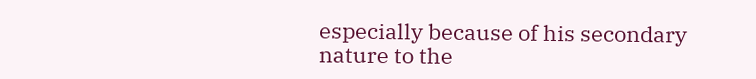especially because of his secondary nature to the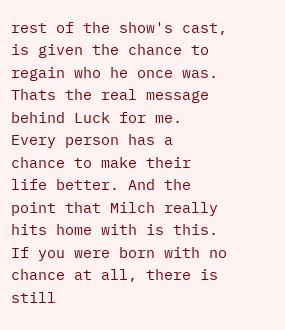rest of the show's cast, is given the chance to regain who he once was. Thats the real message behind Luck for me. Every person has a chance to make their life better. And the point that Milch really hits home with is this. If you were born with no chance at all, there is still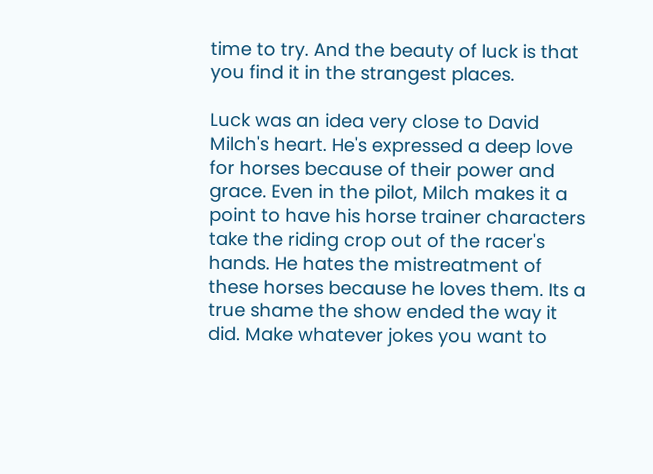time to try. And the beauty of luck is that you find it in the strangest places.

Luck was an idea very close to David Milch's heart. He's expressed a deep love for horses because of their power and grace. Even in the pilot, Milch makes it a point to have his horse trainer characters take the riding crop out of the racer's hands. He hates the mistreatment of these horses because he loves them. Its a true shame the show ended the way it did. Make whatever jokes you want to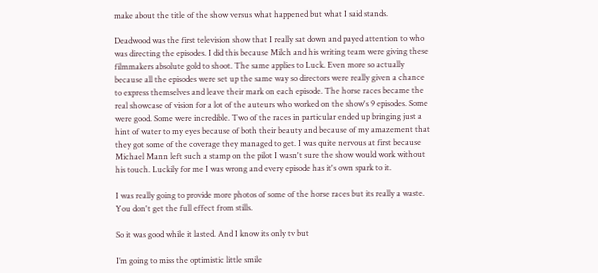make about the title of the show versus what happened but what I said stands.

Deadwood was the first television show that I really sat down and payed attention to who was directing the episodes. I did this because Milch and his writing team were giving these filmmakers absolute gold to shoot. The same applies to Luck. Even more so actually because all the episodes were set up the same way so directors were really given a chance to express themselves and leave their mark on each episode. The horse races became the real showcase of vision for a lot of the auteurs who worked on the show's 9 episodes. Some were good. Some were incredible. Two of the races in particular ended up bringing just a hint of water to my eyes because of both their beauty and because of my amazement that they got some of the coverage they managed to get. I was quite nervous at first because Michael Mann left such a stamp on the pilot I wasn't sure the show would work without his touch. Luckily for me I was wrong and every episode has it's own spark to it.

I was really going to provide more photos of some of the horse races but its really a waste. You don't get the full effect from stills.

So it was good while it lasted. And I know its only tv but

I’m going to miss the optimistic little smile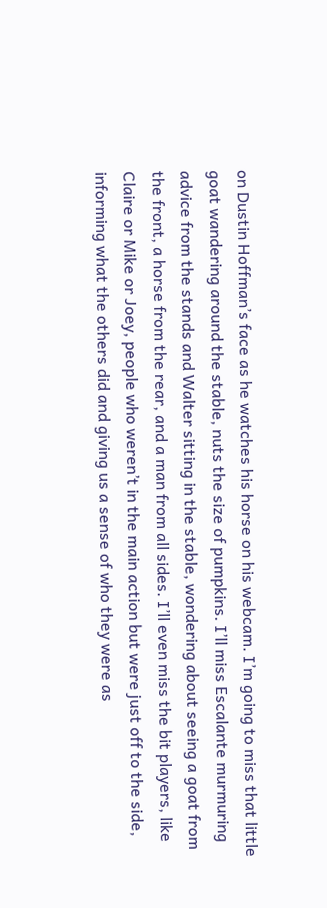on Dustin Hoffman’s face as he watches his horse on his webcam. I’m going to miss that little goat wandering around the stable, nuts the size of pumpkins. I’ll miss Escalante murmuring advice from the stands and Walter sitting in the stable, wondering about seeing a goat from the front, a horse from the rear, and a man from all sides. I’ll even miss the bit players, like Claire or Mike or Joey, people who weren’t in the main action but were just off to the side, informing what the others did and giving us a sense of who they were as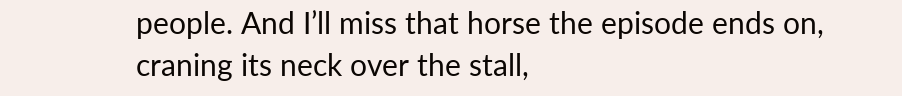people. And I’ll miss that horse the episode ends on, craning its neck over the stall,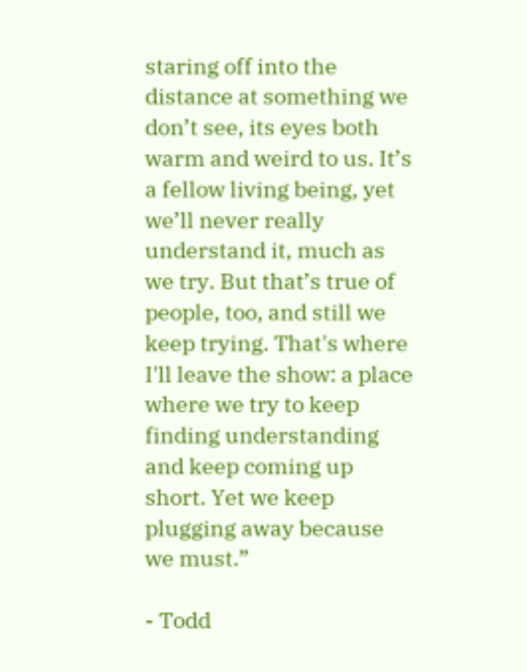staring off into the distance at something we don’t see, its eyes both warm and weird to us. It’s a fellow living being, yet we’ll never really understand it, much as we try. But that’s true of people, too, and still we keep trying. That's where I'll leave the show: a place where we try to keep finding understanding and keep coming up short. Yet we keep plugging away because we must.”

- Todd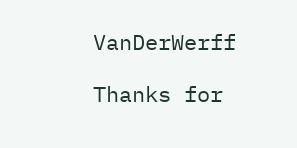VanDerWerff

Thanks for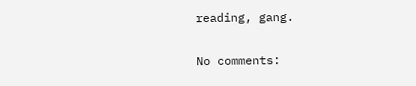reading, gang.


No comments: